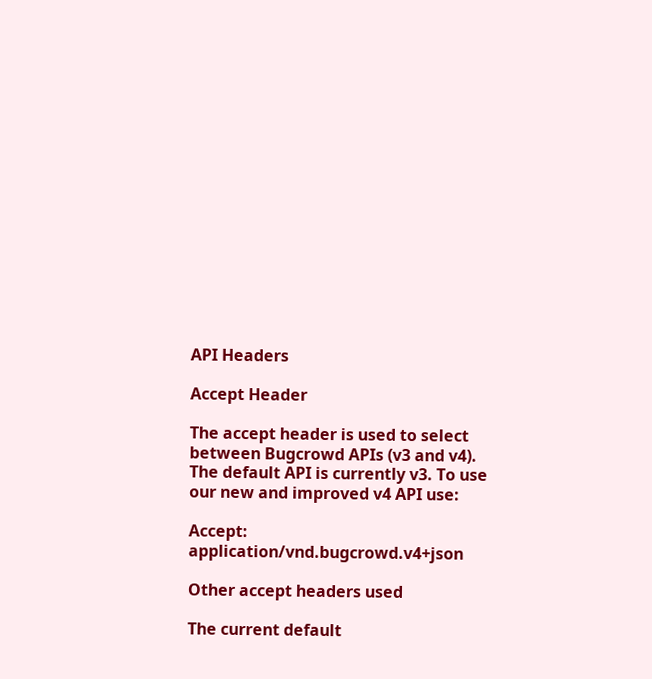API Headers

Accept Header

The accept header is used to select between Bugcrowd APIs (v3 and v4). The default API is currently v3. To use our new and improved v4 API use:

Accept: application/vnd.bugcrowd.v4+json

Other accept headers used

The current default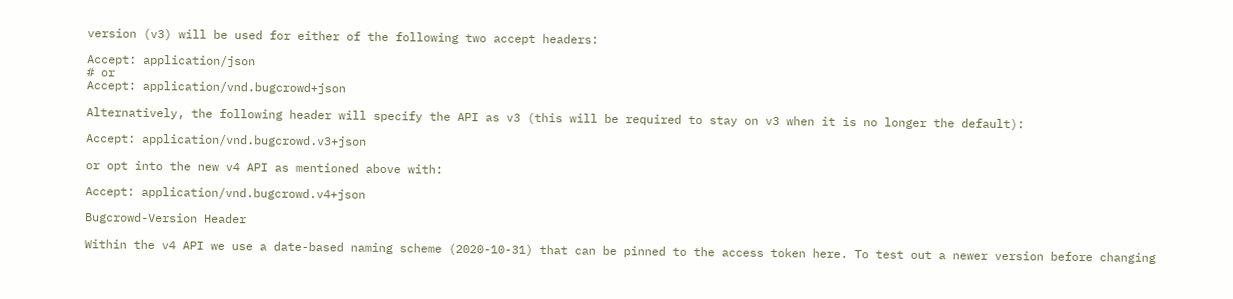version (v3) will be used for either of the following two accept headers:

Accept: application/json
# or
Accept: application/vnd.bugcrowd+json

Alternatively, the following header will specify the API as v3 (this will be required to stay on v3 when it is no longer the default):

Accept: application/vnd.bugcrowd.v3+json

or opt into the new v4 API as mentioned above with:

Accept: application/vnd.bugcrowd.v4+json

Bugcrowd-Version Header

Within the v4 API we use a date-based naming scheme (2020-10-31) that can be pinned to the access token here. To test out a newer version before changing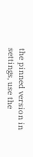the pinned version in settings, use the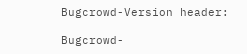Bugcrowd-Version header:

Bugcrowd-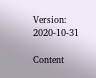Version: 2020-10-31

Content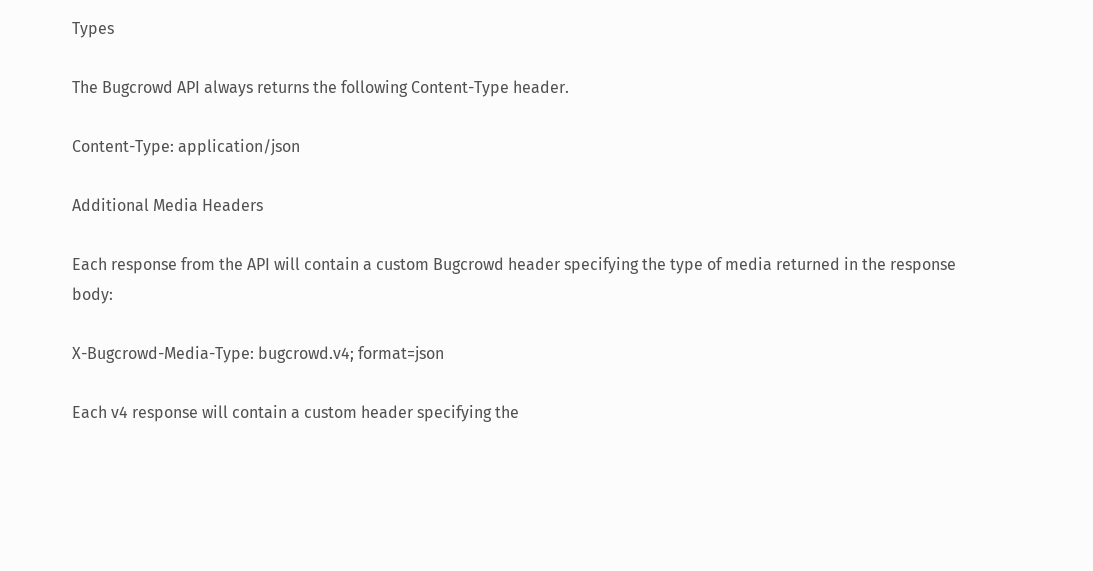Types

The Bugcrowd API always returns the following Content-Type header.

Content-Type: application/json

Additional Media Headers

Each response from the API will contain a custom Bugcrowd header specifying the type of media returned in the response body:

X-Bugcrowd-Media-Type: bugcrowd.v4; format=json

Each v4 response will contain a custom header specifying the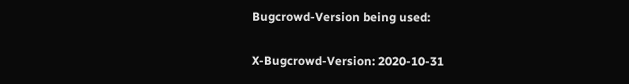Bugcrowd-Version being used:

X-Bugcrowd-Version: 2020-10-31